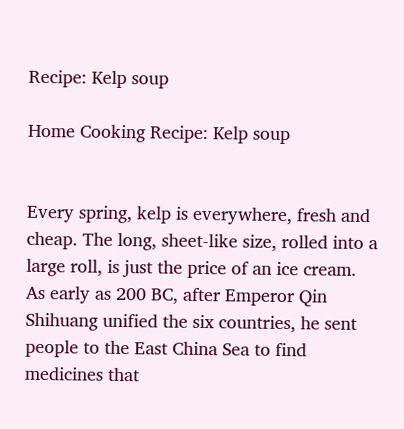Recipe: Kelp soup

Home Cooking Recipe: Kelp soup


Every spring, kelp is everywhere, fresh and cheap. The long, sheet-like size, rolled into a large roll, is just the price of an ice cream. As early as 200 BC, after Emperor Qin Shihuang unified the six countries, he sent people to the East China Sea to find medicines that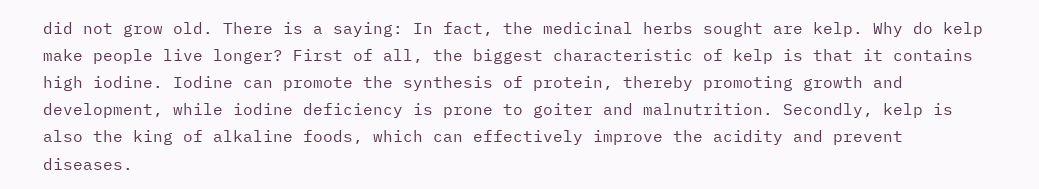did not grow old. There is a saying: In fact, the medicinal herbs sought are kelp. Why do kelp make people live longer? First of all, the biggest characteristic of kelp is that it contains high iodine. Iodine can promote the synthesis of protein, thereby promoting growth and development, while iodine deficiency is prone to goiter and malnutrition. Secondly, kelp is also the king of alkaline foods, which can effectively improve the acidity and prevent diseases.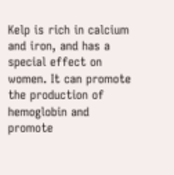Kelp is rich in calcium and iron, and has a special effect on women. It can promote the production of hemoglobin and promote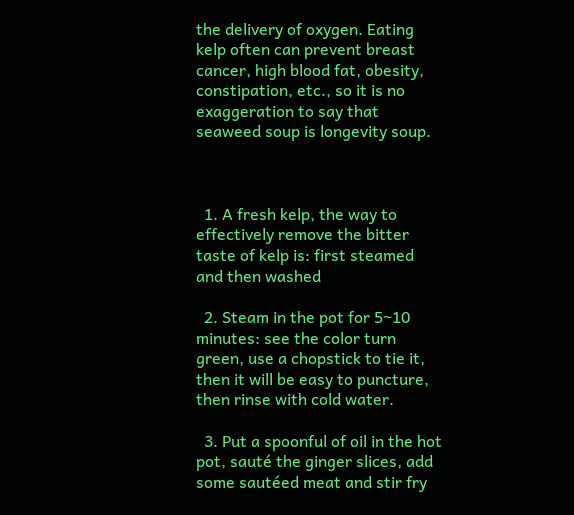the delivery of oxygen. Eating kelp often can prevent breast cancer, high blood fat, obesity, constipation, etc., so it is no exaggeration to say that seaweed soup is longevity soup.



  1. A fresh kelp, the way to effectively remove the bitter taste of kelp is: first steamed and then washed

  2. Steam in the pot for 5~10 minutes: see the color turn green, use a chopstick to tie it, then it will be easy to puncture, then rinse with cold water.

  3. Put a spoonful of oil in the hot pot, sauté the ginger slices, add some sautéed meat and stir fry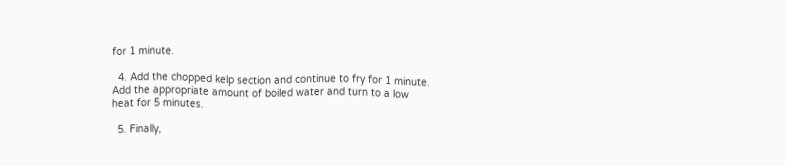for 1 minute.

  4. Add the chopped kelp section and continue to fry for 1 minute. Add the appropriate amount of boiled water and turn to a low heat for 5 minutes.

  5. Finally,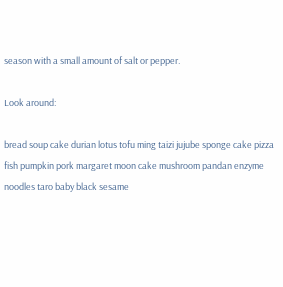season with a small amount of salt or pepper.

Look around:

bread soup cake durian lotus tofu ming taizi jujube sponge cake pizza fish pumpkin pork margaret moon cake mushroom pandan enzyme noodles taro baby black sesame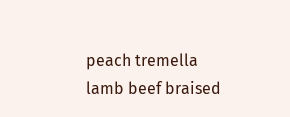peach tremella lamb beef braised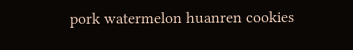pork watermelon huanren cookies